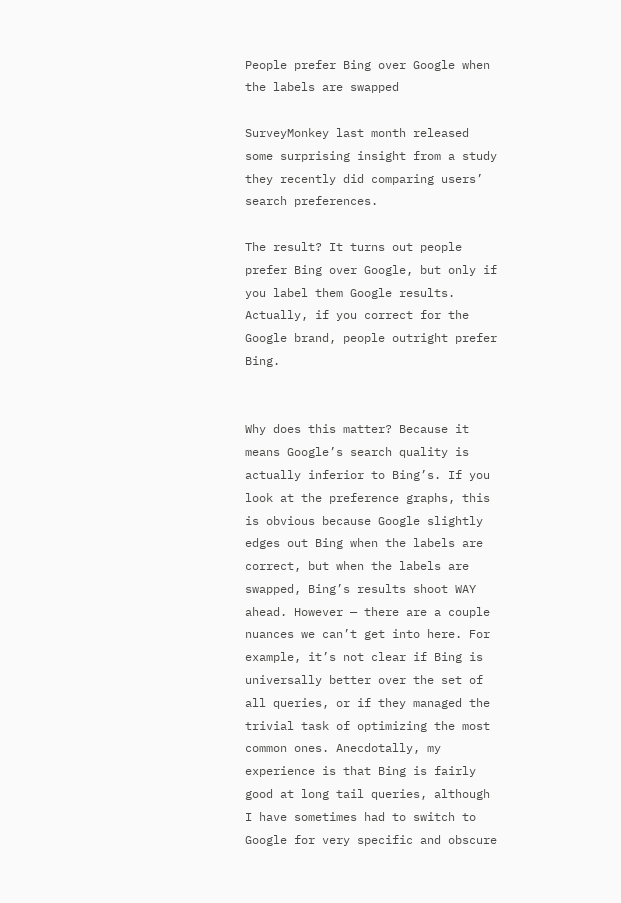People prefer Bing over Google when the labels are swapped

SurveyMonkey last month released some surprising insight from a study they recently did comparing users’ search preferences.

The result? It turns out people prefer Bing over Google, but only if you label them Google results. Actually, if you correct for the Google brand, people outright prefer Bing.


Why does this matter? Because it means Google’s search quality is actually inferior to Bing’s. If you look at the preference graphs, this is obvious because Google slightly edges out Bing when the labels are correct, but when the labels are swapped, Bing’s results shoot WAY ahead. However — there are a couple nuances we can’t get into here. For example, it’s not clear if Bing is universally better over the set of all queries, or if they managed the trivial task of optimizing the most common ones. Anecdotally, my experience is that Bing is fairly good at long tail queries, although I have sometimes had to switch to Google for very specific and obscure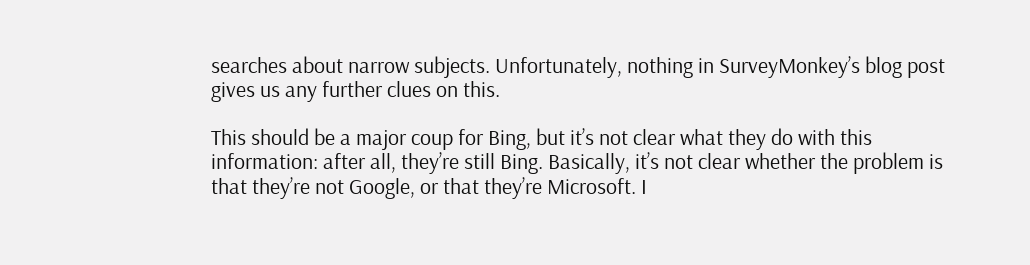searches about narrow subjects. Unfortunately, nothing in SurveyMonkey’s blog post gives us any further clues on this.

This should be a major coup for Bing, but it’s not clear what they do with this information: after all, they’re still Bing. Basically, it’s not clear whether the problem is that they’re not Google, or that they’re Microsoft. I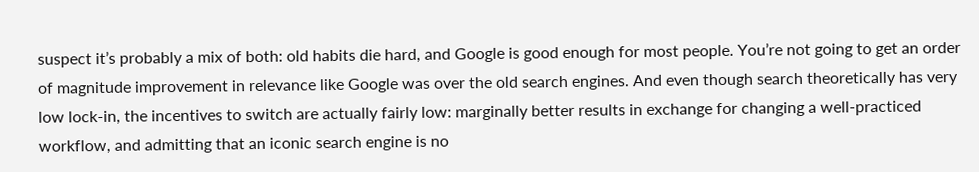suspect it’s probably a mix of both: old habits die hard, and Google is good enough for most people. You’re not going to get an order of magnitude improvement in relevance like Google was over the old search engines. And even though search theoretically has very low lock-in, the incentives to switch are actually fairly low: marginally better results in exchange for changing a well-practiced workflow, and admitting that an iconic search engine is no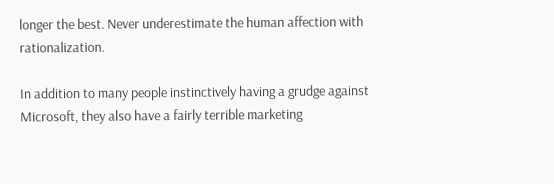longer the best. Never underestimate the human affection with rationalization.

In addition to many people instinctively having a grudge against Microsoft, they also have a fairly terrible marketing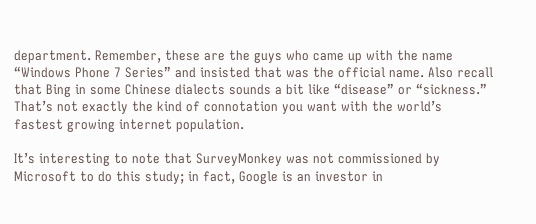department. Remember, these are the guys who came up with the name “Windows Phone 7 Series” and insisted that was the official name. Also recall that Bing in some Chinese dialects sounds a bit like “disease” or “sickness.” That’s not exactly the kind of connotation you want with the world’s fastest growing internet population.

It’s interesting to note that SurveyMonkey was not commissioned by Microsoft to do this study; in fact, Google is an investor in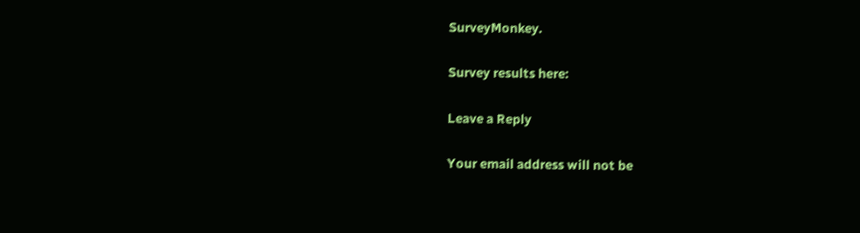SurveyMonkey.

Survey results here:

Leave a Reply

Your email address will not be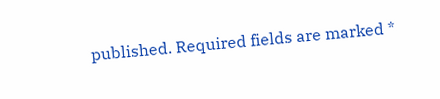published. Required fields are marked *